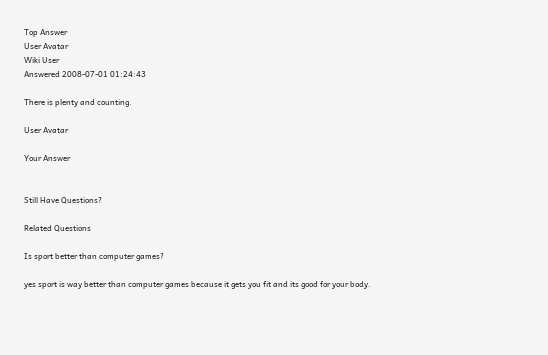Top Answer
User Avatar
Wiki User
Answered 2008-07-01 01:24:43

There is plenty and counting.

User Avatar

Your Answer


Still Have Questions?

Related Questions

Is sport better than computer games?

yes sport is way better than computer games because it gets you fit and its good for your body.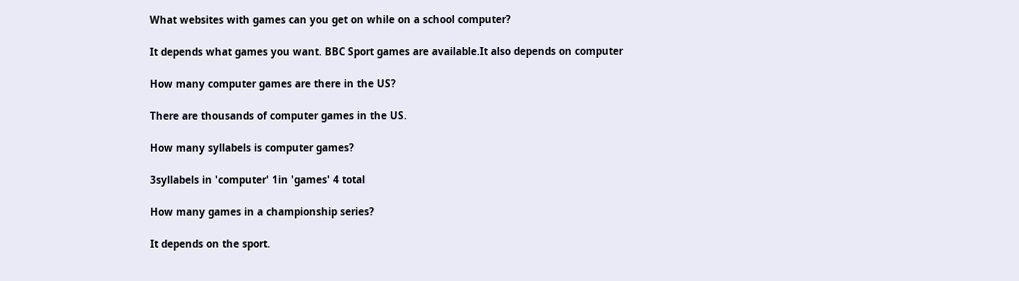What websites with games can you get on while on a school computer?

It depends what games you want. BBC Sport games are available.It also depends on computer

How many computer games are there in the US?

There are thousands of computer games in the US.

How many syllabels is computer games?

3syllabels in 'computer' 1in 'games' 4 total

How many games in a championship series?

It depends on the sport.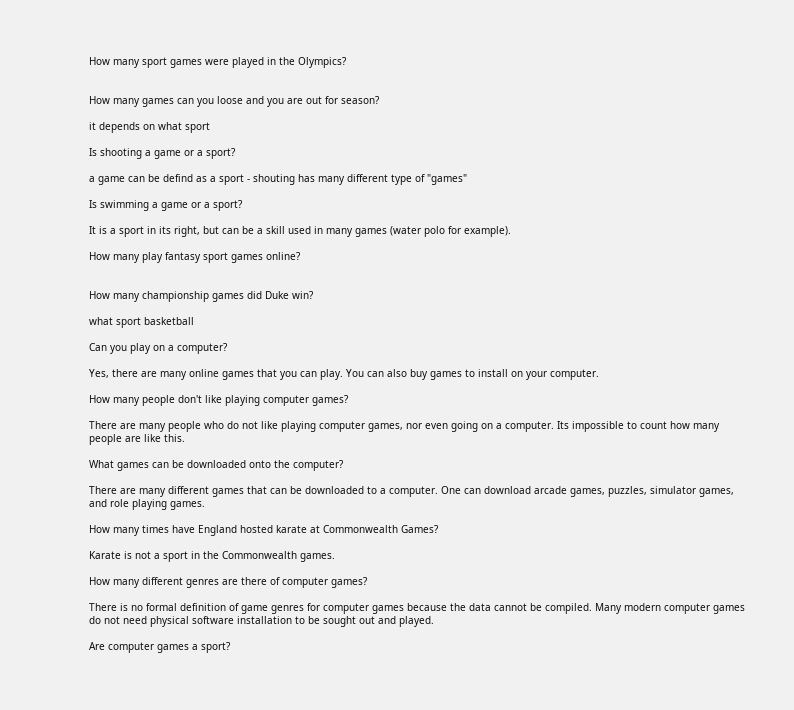How many sport games were played in the Olympics?


How many games can you loose and you are out for season?

it depends on what sport

Is shooting a game or a sport?

a game can be defind as a sport - shouting has many different type of "games"

Is swimming a game or a sport?

It is a sport in its right, but can be a skill used in many games (water polo for example).

How many play fantasy sport games online?


How many championship games did Duke win?

what sport basketball

Can you play on a computer?

Yes, there are many online games that you can play. You can also buy games to install on your computer.

How many people don't like playing computer games?

There are many people who do not like playing computer games, nor even going on a computer. Its impossible to count how many people are like this.

What games can be downloaded onto the computer?

There are many different games that can be downloaded to a computer. One can download arcade games, puzzles, simulator games, and role playing games.

How many times have England hosted karate at Commonwealth Games?

Karate is not a sport in the Commonwealth games.

How many different genres are there of computer games?

There is no formal definition of game genres for computer games because the data cannot be compiled. Many modern computer games do not need physical software installation to be sought out and played.

Are computer games a sport?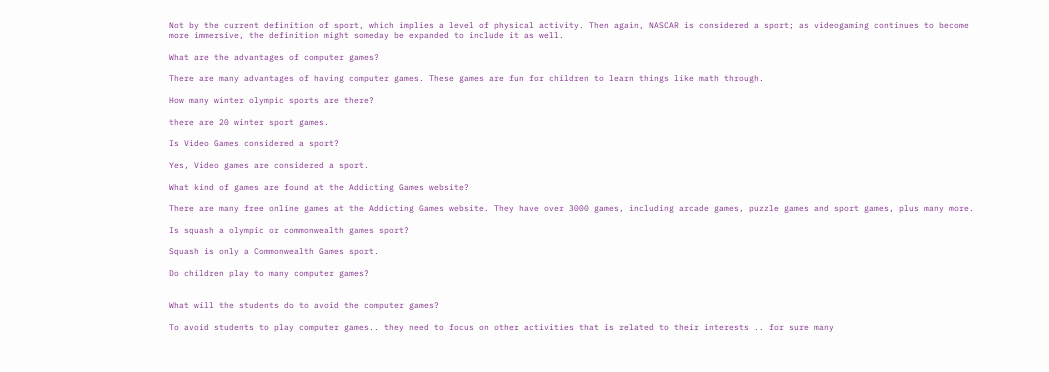Not by the current definition of sport, which implies a level of physical activity. Then again, NASCAR is considered a sport; as videogaming continues to become more immersive, the definition might someday be expanded to include it as well.

What are the advantages of computer games?

There are many advantages of having computer games. These games are fun for children to learn things like math through.

How many winter olympic sports are there?

there are 20 winter sport games.

Is Video Games considered a sport?

Yes, Video games are considered a sport.

What kind of games are found at the Addicting Games website?

There are many free online games at the Addicting Games website. They have over 3000 games, including arcade games, puzzle games and sport games, plus many more.

Is squash a olympic or commonwealth games sport?

Squash is only a Commonwealth Games sport.

Do children play to many computer games?


What will the students do to avoid the computer games?

To avoid students to play computer games.. they need to focus on other activities that is related to their interests .. for sure many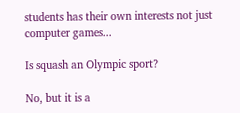students has their own interests not just computer games...

Is squash an Olympic sport?

No, but it is a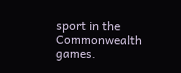sport in the Commonwealth games.